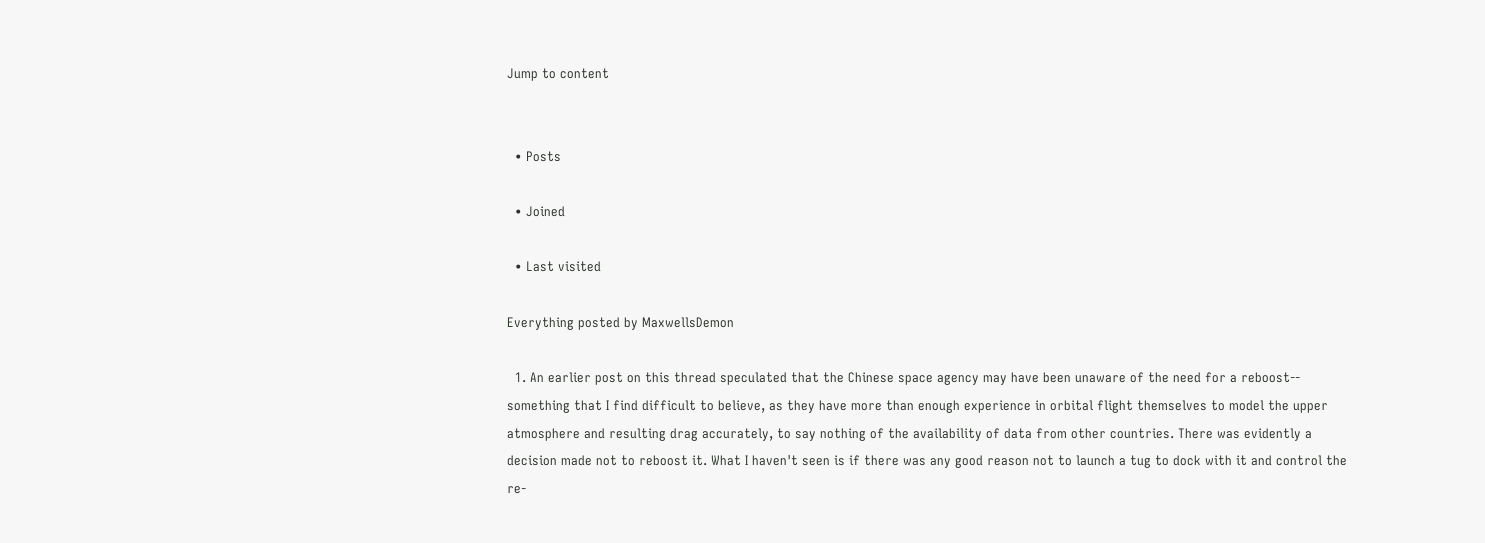Jump to content


  • Posts

  • Joined

  • Last visited

Everything posted by MaxwellsDemon

  1. An earlier post on this thread speculated that the Chinese space agency may have been unaware of the need for a reboost-- something that I find difficult to believe, as they have more than enough experience in orbital flight themselves to model the upper atmosphere and resulting drag accurately, to say nothing of the availability of data from other countries. There was evidently a decision made not to reboost it. What I haven't seen is if there was any good reason not to launch a tug to dock with it and control the re-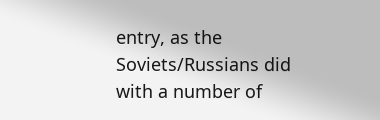entry, as the Soviets/Russians did with a number of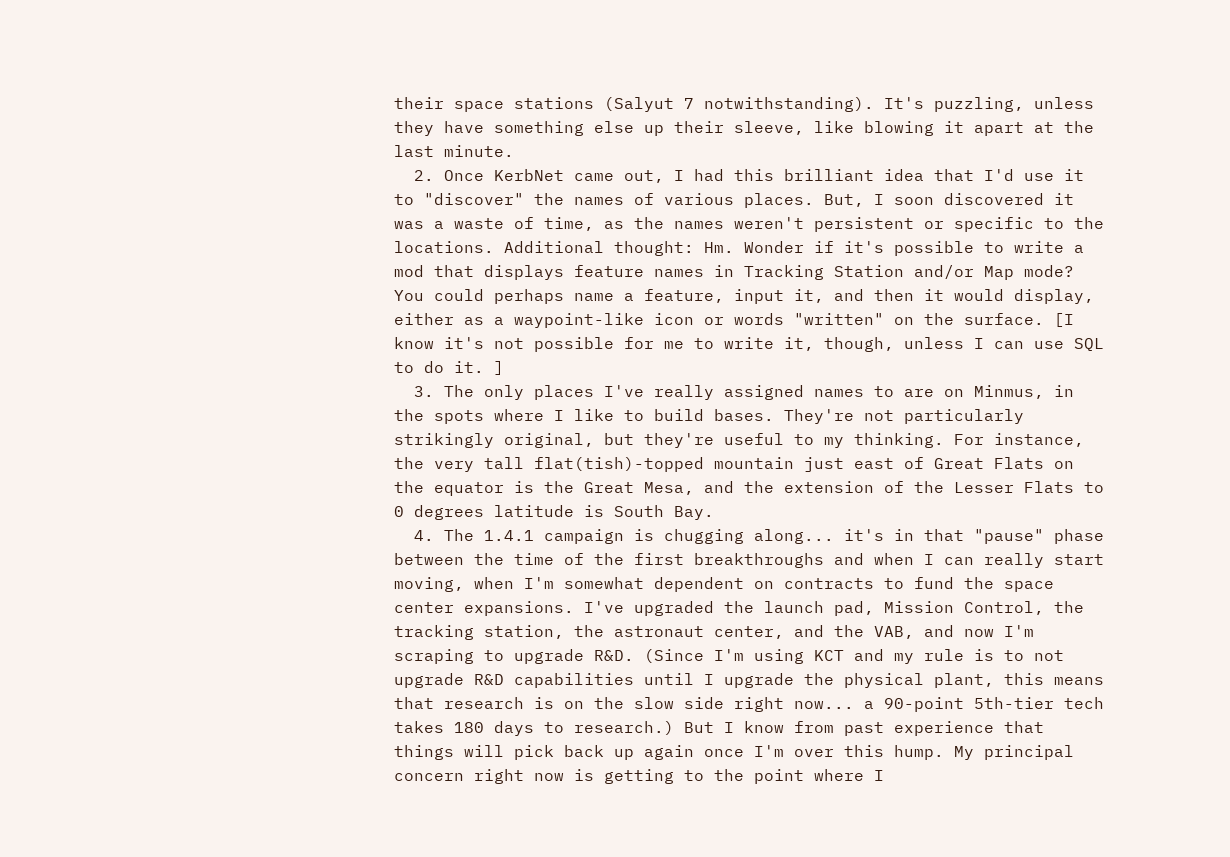their space stations (Salyut 7 notwithstanding). It's puzzling, unless they have something else up their sleeve, like blowing it apart at the last minute.
  2. Once KerbNet came out, I had this brilliant idea that I'd use it to "discover" the names of various places. But, I soon discovered it was a waste of time, as the names weren't persistent or specific to the locations. Additional thought: Hm. Wonder if it's possible to write a mod that displays feature names in Tracking Station and/or Map mode? You could perhaps name a feature, input it, and then it would display, either as a waypoint-like icon or words "written" on the surface. [I know it's not possible for me to write it, though, unless I can use SQL to do it. ]
  3. The only places I've really assigned names to are on Minmus, in the spots where I like to build bases. They're not particularly strikingly original, but they're useful to my thinking. For instance, the very tall flat(tish)-topped mountain just east of Great Flats on the equator is the Great Mesa, and the extension of the Lesser Flats to 0 degrees latitude is South Bay.
  4. The 1.4.1 campaign is chugging along... it's in that "pause" phase between the time of the first breakthroughs and when I can really start moving, when I'm somewhat dependent on contracts to fund the space center expansions. I've upgraded the launch pad, Mission Control, the tracking station, the astronaut center, and the VAB, and now I'm scraping to upgrade R&D. (Since I'm using KCT and my rule is to not upgrade R&D capabilities until I upgrade the physical plant, this means that research is on the slow side right now... a 90-point 5th-tier tech takes 180 days to research.) But I know from past experience that things will pick back up again once I'm over this hump. My principal concern right now is getting to the point where I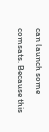can launch some comsats. Because this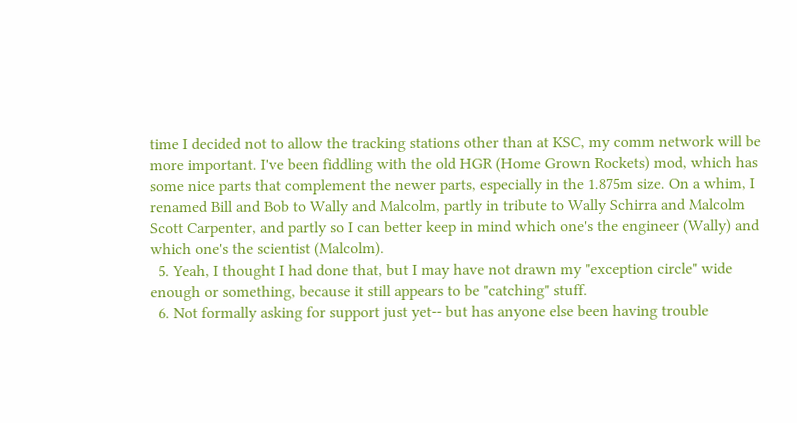time I decided not to allow the tracking stations other than at KSC, my comm network will be more important. I've been fiddling with the old HGR (Home Grown Rockets) mod, which has some nice parts that complement the newer parts, especially in the 1.875m size. On a whim, I renamed Bill and Bob to Wally and Malcolm, partly in tribute to Wally Schirra and Malcolm Scott Carpenter, and partly so I can better keep in mind which one's the engineer (Wally) and which one's the scientist (Malcolm).
  5. Yeah, I thought I had done that, but I may have not drawn my "exception circle" wide enough or something, because it still appears to be "catching" stuff.
  6. Not formally asking for support just yet-- but has anyone else been having trouble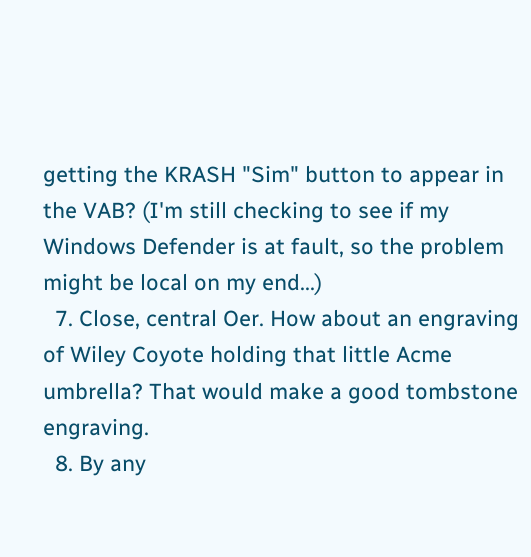getting the KRASH "Sim" button to appear in the VAB? (I'm still checking to see if my Windows Defender is at fault, so the problem might be local on my end...)
  7. Close, central Oer. How about an engraving of Wiley Coyote holding that little Acme umbrella? That would make a good tombstone engraving.
  8. By any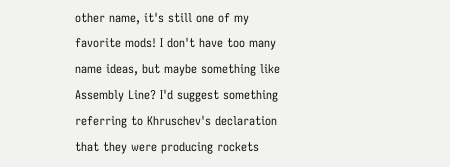other name, it's still one of my favorite mods! I don't have too many name ideas, but maybe something like Assembly Line? I'd suggest something referring to Khruschev's declaration that they were producing rockets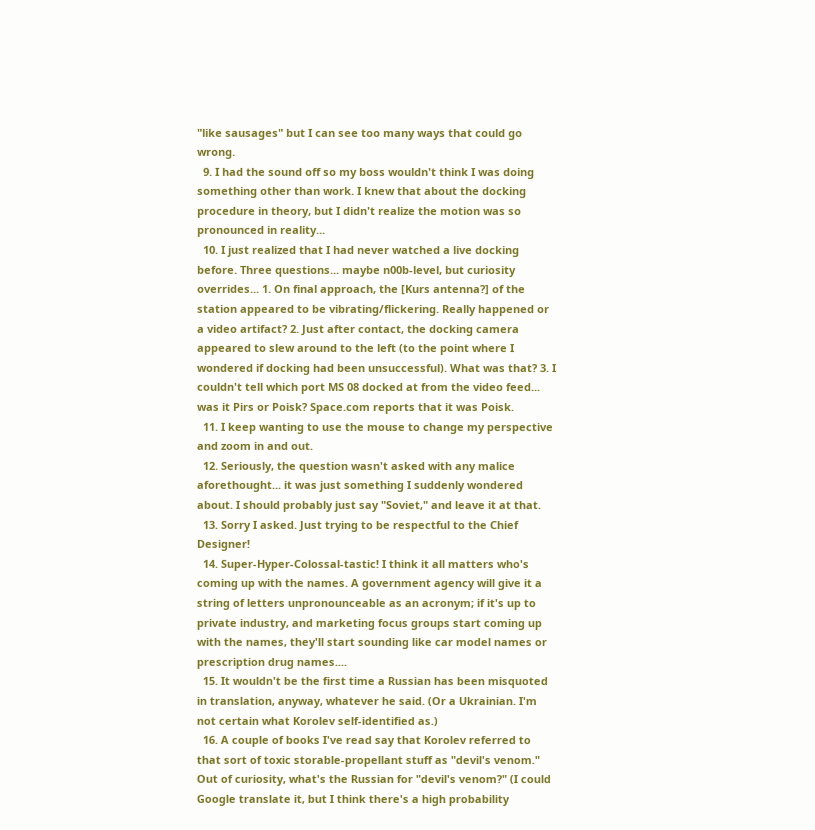"like sausages" but I can see too many ways that could go wrong.
  9. I had the sound off so my boss wouldn't think I was doing something other than work. I knew that about the docking procedure in theory, but I didn't realize the motion was so pronounced in reality...
  10. I just realized that I had never watched a live docking before. Three questions... maybe n00b-level, but curiosity overrides... 1. On final approach, the [Kurs antenna?] of the station appeared to be vibrating/flickering. Really happened or a video artifact? 2. Just after contact, the docking camera appeared to slew around to the left (to the point where I wondered if docking had been unsuccessful). What was that? 3. I couldn't tell which port MS 08 docked at from the video feed... was it Pirs or Poisk? Space.com reports that it was Poisk.
  11. I keep wanting to use the mouse to change my perspective and zoom in and out.
  12. Seriously, the question wasn't asked with any malice aforethought... it was just something I suddenly wondered about. I should probably just say "Soviet," and leave it at that.
  13. Sorry I asked. Just trying to be respectful to the Chief Designer!
  14. Super-Hyper-Colossal-tastic! I think it all matters who's coming up with the names. A government agency will give it a string of letters unpronounceable as an acronym; if it's up to private industry, and marketing focus groups start coming up with the names, they'll start sounding like car model names or prescription drug names....
  15. It wouldn't be the first time a Russian has been misquoted in translation, anyway, whatever he said. (Or a Ukrainian. I'm not certain what Korolev self-identified as.)
  16. A couple of books I've read say that Korolev referred to that sort of toxic storable-propellant stuff as "devil's venom." Out of curiosity, what's the Russian for "devil's venom?" (I could Google translate it, but I think there's a high probability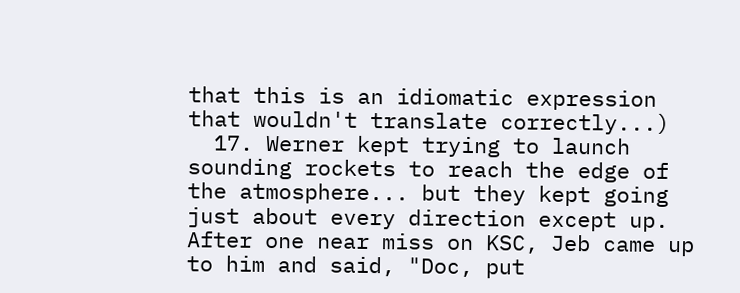that this is an idiomatic expression that wouldn't translate correctly...)
  17. Werner kept trying to launch sounding rockets to reach the edge of the atmosphere... but they kept going just about every direction except up. After one near miss on KSC, Jeb came up to him and said, "Doc, put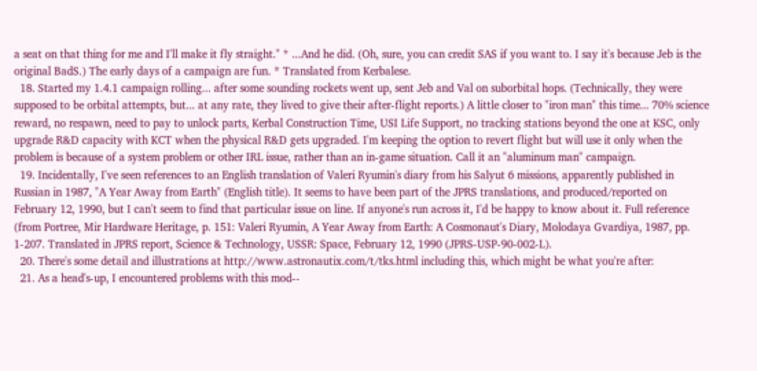a seat on that thing for me and I'll make it fly straight." * ...And he did. (Oh, sure, you can credit SAS if you want to. I say it's because Jeb is the original BadS.) The early days of a campaign are fun. * Translated from Kerbalese.
  18. Started my 1.4.1 campaign rolling... after some sounding rockets went up, sent Jeb and Val on suborbital hops. (Technically, they were supposed to be orbital attempts, but... at any rate, they lived to give their after-flight reports.) A little closer to "iron man" this time... 70% science reward, no respawn, need to pay to unlock parts, Kerbal Construction Time, USI Life Support, no tracking stations beyond the one at KSC, only upgrade R&D capacity with KCT when the physical R&D gets upgraded. I'm keeping the option to revert flight but will use it only when the problem is because of a system problem or other IRL issue, rather than an in-game situation. Call it an "aluminum man" campaign.
  19. Incidentally, I've seen references to an English translation of Valeri Ryumin's diary from his Salyut 6 missions, apparently published in Russian in 1987, "A Year Away from Earth" (English title). It seems to have been part of the JPRS translations, and produced/reported on February 12, 1990, but I can't seem to find that particular issue on line. If anyone's run across it, I'd be happy to know about it. Full reference (from Portree, Mir Hardware Heritage, p. 151: Valeri Ryumin, A Year Away from Earth: A Cosmonaut's Diary, Molodaya Gvardiya, 1987, pp. 1-207. Translated in JPRS report, Science & Technology, USSR: Space, February 12, 1990 (JPRS-USP-90-002-L).
  20. There's some detail and illustrations at http://www.astronautix.com/t/tks.html including this, which might be what you're after:
  21. As a head's-up, I encountered problems with this mod--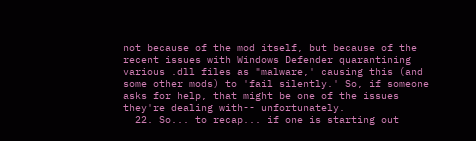not because of the mod itself, but because of the recent issues with Windows Defender quarantining various .dll files as "malware,' causing this (and some other mods) to 'fail silently.' So, if someone asks for help, that might be one of the issues they're dealing with-- unfortunately.
  22. So... to recap... if one is starting out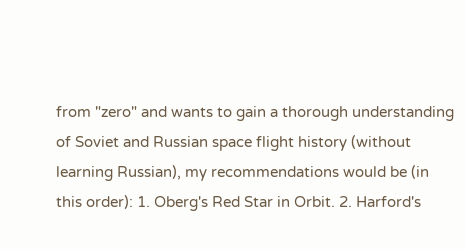from "zero" and wants to gain a thorough understanding of Soviet and Russian space flight history (without learning Russian), my recommendations would be (in this order): 1. Oberg's Red Star in Orbit. 2. Harford's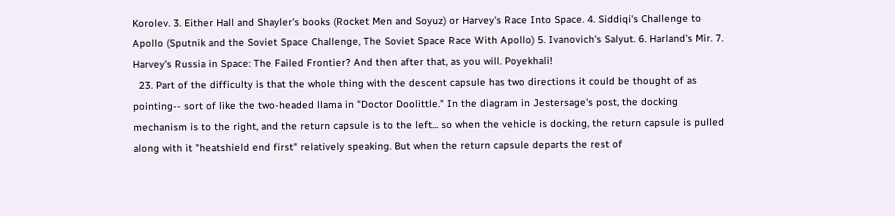Korolev. 3. Either Hall and Shayler's books (Rocket Men and Soyuz) or Harvey's Race Into Space. 4. Siddiqi's Challenge to Apollo (Sputnik and the Soviet Space Challenge, The Soviet Space Race With Apollo) 5. Ivanovich's Salyut. 6. Harland's Mir. 7. Harvey's Russia in Space: The Failed Frontier? And then after that, as you will. Poyekhali!
  23. Part of the difficulty is that the whole thing with the descent capsule has two directions it could be thought of as pointing-- sort of like the two-headed llama in "Doctor Doolittle." In the diagram in Jestersage's post, the docking mechanism is to the right, and the return capsule is to the left... so when the vehicle is docking, the return capsule is pulled along with it "heatshield end first" relatively speaking. But when the return capsule departs the rest of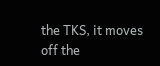the TKS, it moves off the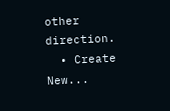other direction.
  • Create New...